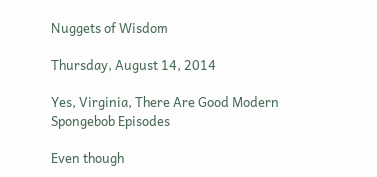Nuggets of Wisdom

Thursday, August 14, 2014

Yes, Virginia, There Are Good Modern Spongebob Episodes

Even though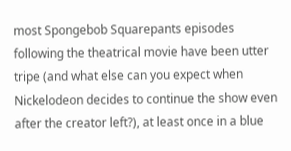most Spongebob Squarepants episodes following the theatrical movie have been utter tripe (and what else can you expect when Nickelodeon decides to continue the show even after the creator left?), at least once in a blue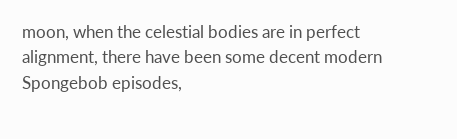moon, when the celestial bodies are in perfect alignment, there have been some decent modern Spongebob episodes,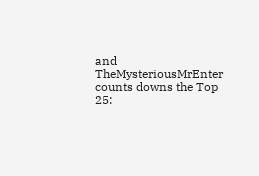and TheMysteriousMrEnter counts downs the Top 25: